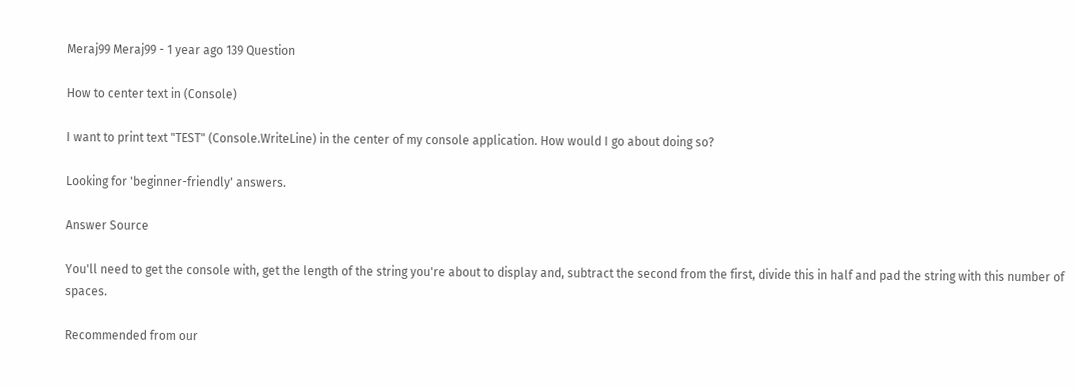Meraj99 Meraj99 - 1 year ago 139 Question

How to center text in (Console)

I want to print text "TEST" (Console.WriteLine) in the center of my console application. How would I go about doing so?

Looking for 'beginner-friendly' answers.

Answer Source

You'll need to get the console with, get the length of the string you're about to display and, subtract the second from the first, divide this in half and pad the string with this number of spaces.

Recommended from our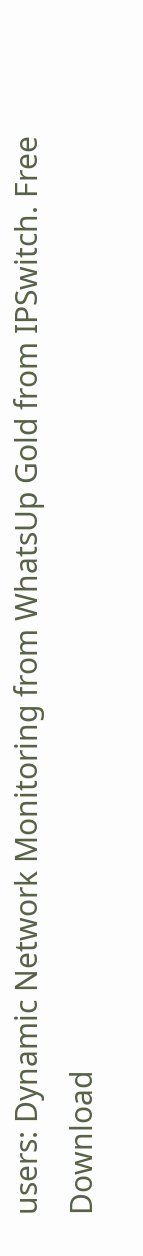users: Dynamic Network Monitoring from WhatsUp Gold from IPSwitch. Free Download